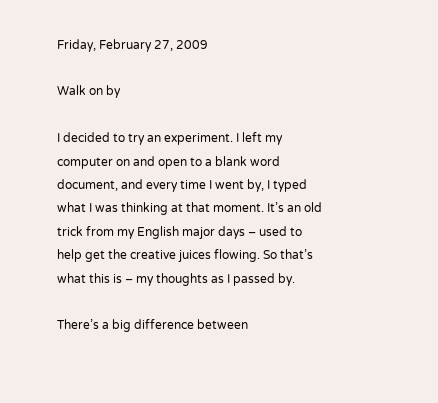Friday, February 27, 2009

Walk on by

I decided to try an experiment. I left my computer on and open to a blank word document, and every time I went by, I typed what I was thinking at that moment. It’s an old trick from my English major days – used to help get the creative juices flowing. So that’s what this is – my thoughts as I passed by.

There’s a big difference between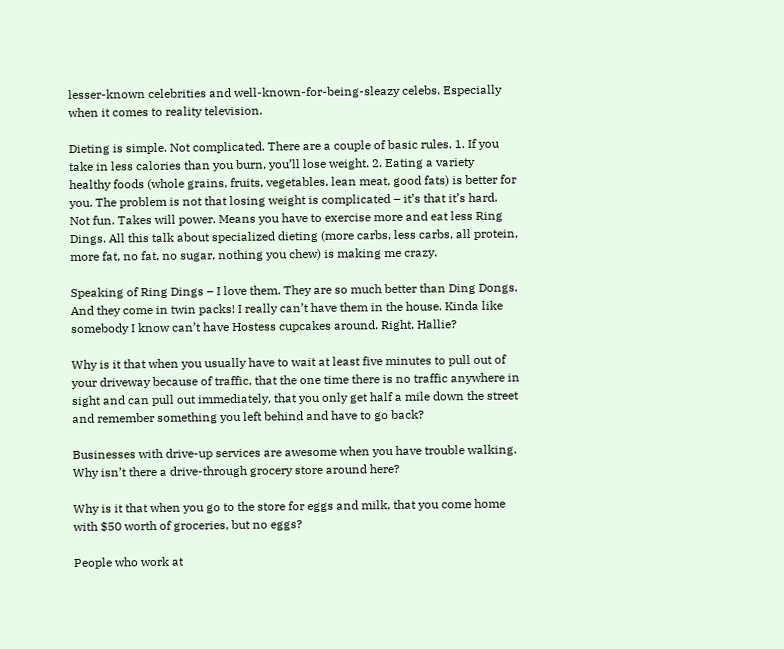lesser-known celebrities and well-known-for-being-sleazy celebs. Especially when it comes to reality television.

Dieting is simple. Not complicated. There are a couple of basic rules. 1. If you take in less calories than you burn, you’ll lose weight. 2. Eating a variety healthy foods (whole grains, fruits, vegetables, lean meat, good fats) is better for you. The problem is not that losing weight is complicated – it’s that it’s hard. Not fun. Takes will power. Means you have to exercise more and eat less Ring Dings. All this talk about specialized dieting (more carbs, less carbs, all protein, more fat, no fat, no sugar, nothing you chew) is making me crazy.

Speaking of Ring Dings – I love them. They are so much better than Ding Dongs. And they come in twin packs! I really can’t have them in the house. Kinda like somebody I know can’t have Hostess cupcakes around. Right, Hallie?

Why is it that when you usually have to wait at least five minutes to pull out of your driveway because of traffic, that the one time there is no traffic anywhere in sight and can pull out immediately, that you only get half a mile down the street and remember something you left behind and have to go back?

Businesses with drive-up services are awesome when you have trouble walking. Why isn’t there a drive-through grocery store around here?

Why is it that when you go to the store for eggs and milk, that you come home with $50 worth of groceries, but no eggs?

People who work at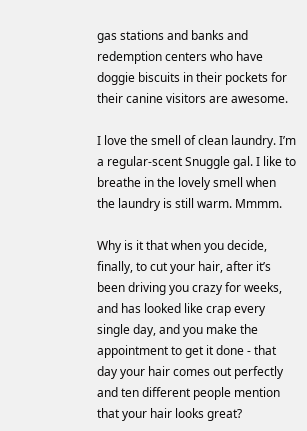gas stations and banks and redemption centers who have doggie biscuits in their pockets for their canine visitors are awesome.

I love the smell of clean laundry. I’m a regular-scent Snuggle gal. I like to breathe in the lovely smell when the laundry is still warm. Mmmm.

Why is it that when you decide, finally, to cut your hair, after it’s been driving you crazy for weeks, and has looked like crap every single day, and you make the appointment to get it done - that day your hair comes out perfectly and ten different people mention that your hair looks great?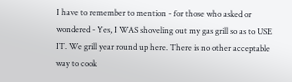I have to remember to mention - for those who asked or wondered - Yes, I WAS shoveling out my gas grill so as to USE IT. We grill year round up here. There is no other acceptable way to cook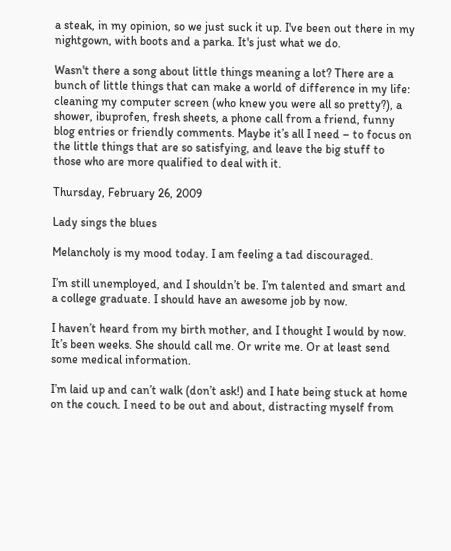a steak, in my opinion, so we just suck it up. I've been out there in my nightgown, with boots and a parka. It's just what we do.

Wasn't there a song about little things meaning a lot? There are a bunch of little things that can make a world of difference in my life: cleaning my computer screen (who knew you were all so pretty?), a shower, ibuprofen, fresh sheets, a phone call from a friend, funny blog entries or friendly comments. Maybe it’s all I need – to focus on the little things that are so satisfying, and leave the big stuff to those who are more qualified to deal with it.

Thursday, February 26, 2009

Lady sings the blues

Melancholy is my mood today. I am feeling a tad discouraged.

I’m still unemployed, and I shouldn’t be. I’m talented and smart and a college graduate. I should have an awesome job by now.

I haven’t heard from my birth mother, and I thought I would by now. It’s been weeks. She should call me. Or write me. Or at least send some medical information.

I’m laid up and can’t walk (don’t ask!) and I hate being stuck at home on the couch. I need to be out and about, distracting myself from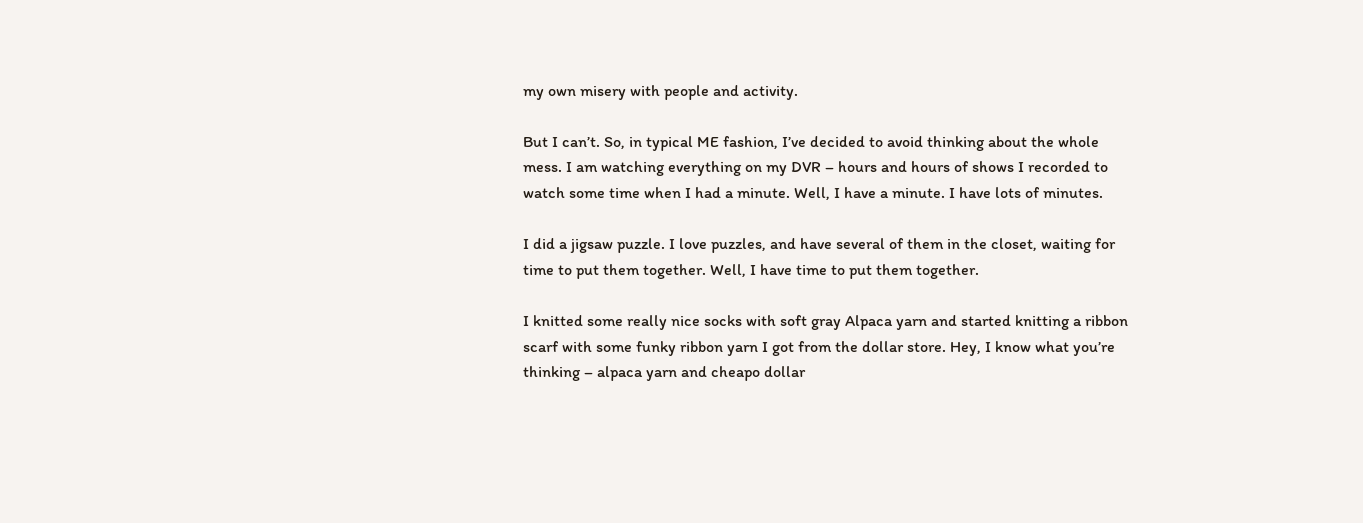my own misery with people and activity.

But I can’t. So, in typical ME fashion, I’ve decided to avoid thinking about the whole mess. I am watching everything on my DVR – hours and hours of shows I recorded to watch some time when I had a minute. Well, I have a minute. I have lots of minutes.

I did a jigsaw puzzle. I love puzzles, and have several of them in the closet, waiting for time to put them together. Well, I have time to put them together.

I knitted some really nice socks with soft gray Alpaca yarn and started knitting a ribbon scarf with some funky ribbon yarn I got from the dollar store. Hey, I know what you’re thinking – alpaca yarn and cheapo dollar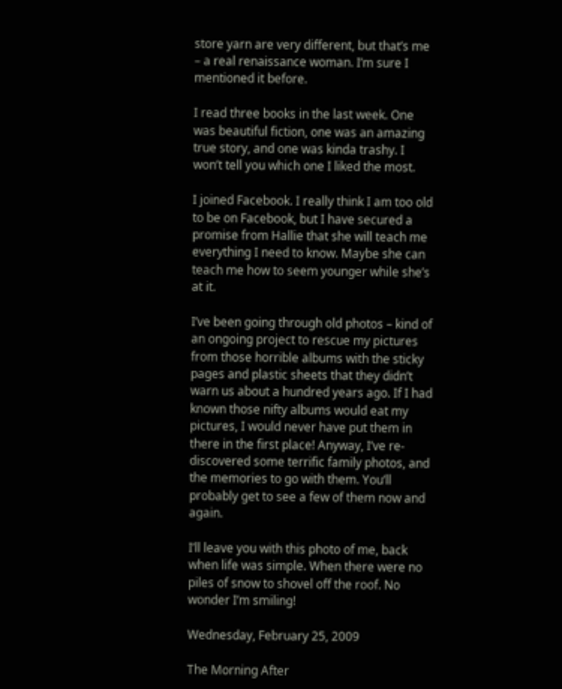store yarn are very different, but that’s me – a real renaissance woman. I’m sure I mentioned it before.

I read three books in the last week. One was beautiful fiction, one was an amazing true story, and one was kinda trashy. I won’t tell you which one I liked the most.

I joined Facebook. I really think I am too old to be on Facebook, but I have secured a promise from Hallie that she will teach me everything I need to know. Maybe she can teach me how to seem younger while she’s at it.

I’ve been going through old photos – kind of an ongoing project to rescue my pictures from those horrible albums with the sticky pages and plastic sheets that they didn’t warn us about a hundred years ago. If I had known those nifty albums would eat my pictures, I would never have put them in there in the first place! Anyway, I’ve re-discovered some terrific family photos, and the memories to go with them. You’ll probably get to see a few of them now and again.

I’ll leave you with this photo of me, back when life was simple. When there were no piles of snow to shovel off the roof. No wonder I’m smiling!

Wednesday, February 25, 2009

The Morning After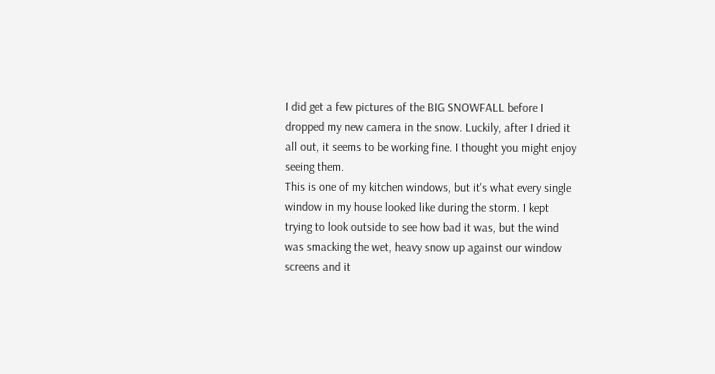I did get a few pictures of the BIG SNOWFALL before I dropped my new camera in the snow. Luckily, after I dried it all out, it seems to be working fine. I thought you might enjoy seeing them.
This is one of my kitchen windows, but it's what every single window in my house looked like during the storm. I kept trying to look outside to see how bad it was, but the wind was smacking the wet, heavy snow up against our window screens and it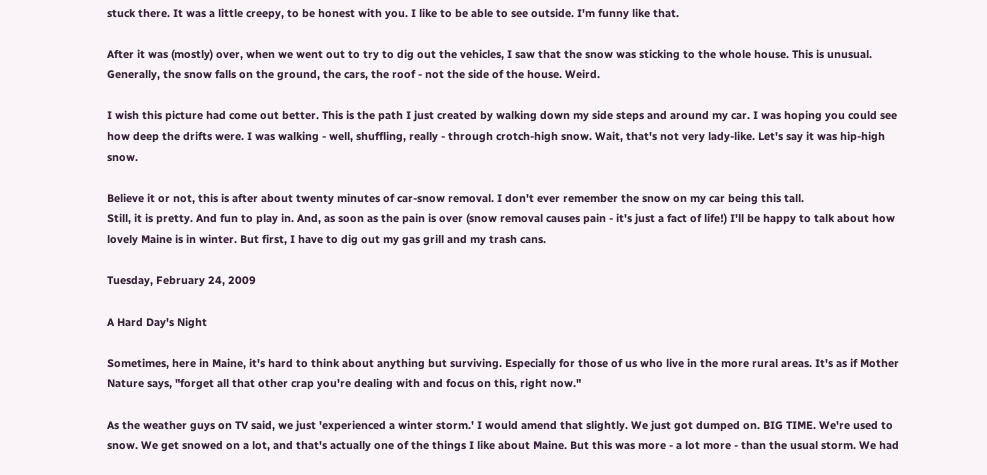stuck there. It was a little creepy, to be honest with you. I like to be able to see outside. I'm funny like that.

After it was (mostly) over, when we went out to try to dig out the vehicles, I saw that the snow was sticking to the whole house. This is unusual. Generally, the snow falls on the ground, the cars, the roof - not the side of the house. Weird.

I wish this picture had come out better. This is the path I just created by walking down my side steps and around my car. I was hoping you could see how deep the drifts were. I was walking - well, shuffling, really - through crotch-high snow. Wait, that's not very lady-like. Let's say it was hip-high snow.

Believe it or not, this is after about twenty minutes of car-snow removal. I don't ever remember the snow on my car being this tall.
Still, it is pretty. And fun to play in. And, as soon as the pain is over (snow removal causes pain - it's just a fact of life!) I'll be happy to talk about how lovely Maine is in winter. But first, I have to dig out my gas grill and my trash cans.

Tuesday, February 24, 2009

A Hard Day's Night

Sometimes, here in Maine, it's hard to think about anything but surviving. Especially for those of us who live in the more rural areas. It's as if Mother Nature says, "forget all that other crap you're dealing with and focus on this, right now."

As the weather guys on TV said, we just 'experienced a winter storm.' I would amend that slightly. We just got dumped on. BIG TIME. We're used to snow. We get snowed on a lot, and that's actually one of the things I like about Maine. But this was more - a lot more - than the usual storm. We had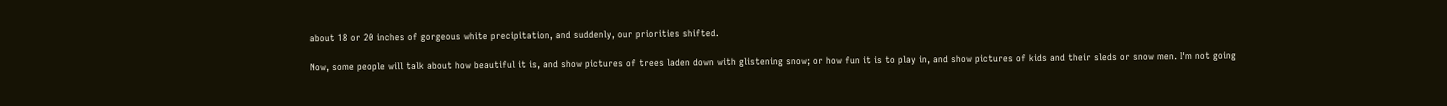about 18 or 20 inches of gorgeous white precipitation, and suddenly, our priorities shifted.

Now, some people will talk about how beautiful it is, and show pictures of trees laden down with glistening snow; or how fun it is to play in, and show pictures of kids and their sleds or snow men. I'm not going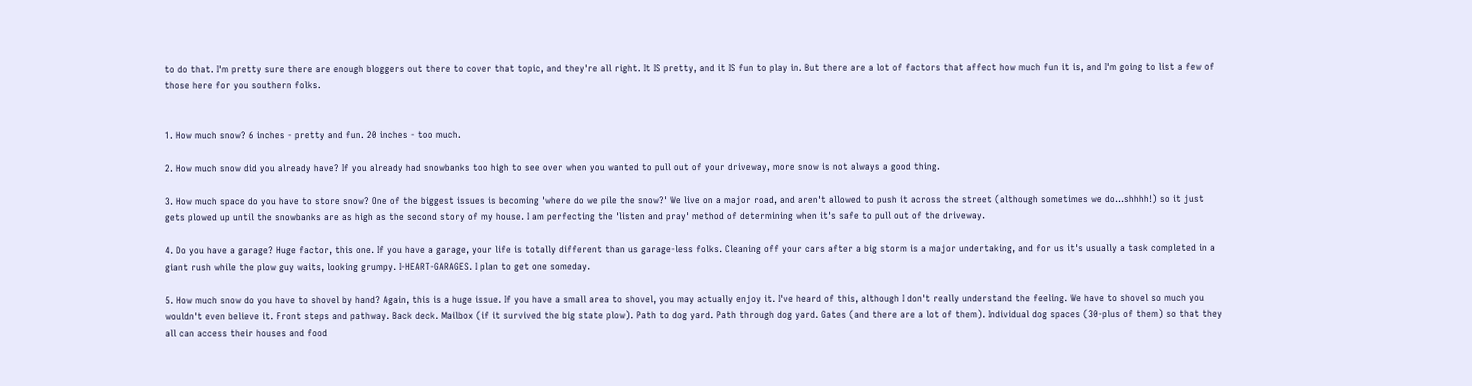to do that. I'm pretty sure there are enough bloggers out there to cover that topic, and they're all right. It IS pretty, and it IS fun to play in. But there are a lot of factors that affect how much fun it is, and I'm going to list a few of those here for you southern folks.


1. How much snow? 6 inches - pretty and fun. 20 inches - too much.

2. How much snow did you already have? If you already had snowbanks too high to see over when you wanted to pull out of your driveway, more snow is not always a good thing.

3. How much space do you have to store snow? One of the biggest issues is becoming 'where do we pile the snow?' We live on a major road, and aren't allowed to push it across the street (although sometimes we do...shhhh!) so it just gets plowed up until the snowbanks are as high as the second story of my house. I am perfecting the 'listen and pray' method of determining when it's safe to pull out of the driveway.

4. Do you have a garage? Huge factor, this one. If you have a garage, your life is totally different than us garage-less folks. Cleaning off your cars after a big storm is a major undertaking, and for us it's usually a task completed in a giant rush while the plow guy waits, looking grumpy. I-HEART-GARAGES. I plan to get one someday.

5. How much snow do you have to shovel by hand? Again, this is a huge issue. If you have a small area to shovel, you may actually enjoy it. I've heard of this, although I don't really understand the feeling. We have to shovel so much you wouldn't even believe it. Front steps and pathway. Back deck. Mailbox (if it survived the big state plow). Path to dog yard. Path through dog yard. Gates (and there are a lot of them). Individual dog spaces (30-plus of them) so that they all can access their houses and food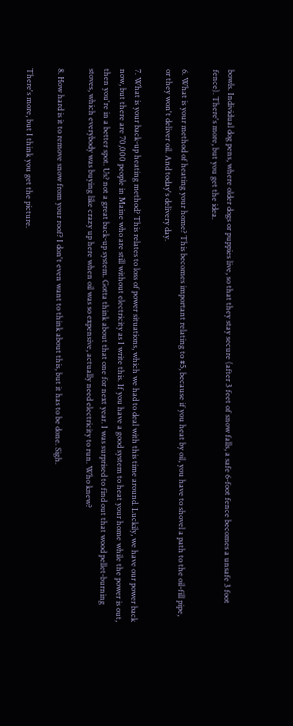bowls. Individual dog pens, where older dogs or puppies live, so that they stay secure (after 3 feet of snow falls, a safe 6-foot fence becomes a unsafe 3 foot fence). There's more, but you get the idea.

6. What is your method of heating your home? This becomes important relating to #5, because if you heat by oil, you have to shovel a path to the oil-fill pipe, or they won't deliver oil. And today's delivery day.

7. What is your back-up heating method? This relates to loss of power situations, which we had to deal with this time around. Luckily, we have our power back now, but there are 70,000 people in Maine who are still without electricity as I write this. If you have a good system to heat your home while the power is out, then you're in a better spot. Us? not a great back-up system. Gotta think about that one for next year. I was surprised to find out that wood pellet-burning stoves, which everybody was buying like crazy up here when oil was so expensive, actually need electricity to run. Who knew?

8. How hard is it to remove snow from your roof? I don't even want to think about this, but it has to be done. Sigh.

There's more, but I think you get the picture.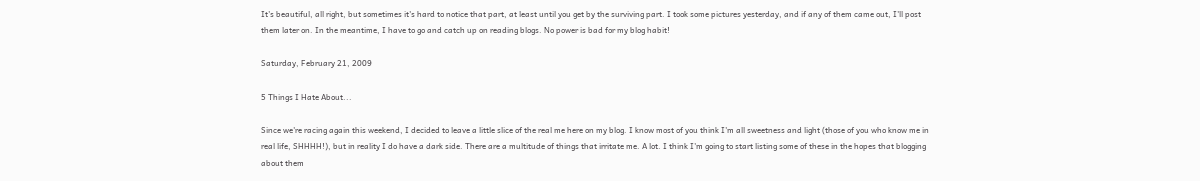It's beautiful, all right, but sometimes it's hard to notice that part, at least until you get by the surviving part. I took some pictures yesterday, and if any of them came out, I'll post them later on. In the meantime, I have to go and catch up on reading blogs. No power is bad for my blog habit!

Saturday, February 21, 2009

5 Things I Hate About...

Since we're racing again this weekend, I decided to leave a little slice of the real me here on my blog. I know most of you think I'm all sweetness and light (those of you who know me in real life, SHHHH!), but in reality I do have a dark side. There are a multitude of things that irritate me. A lot. I think I'm going to start listing some of these in the hopes that blogging about them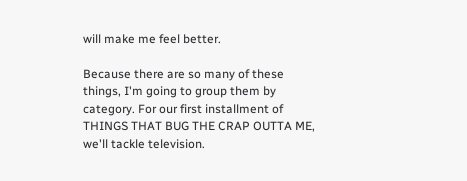will make me feel better.

Because there are so many of these things, I'm going to group them by category. For our first installment of THINGS THAT BUG THE CRAP OUTTA ME, we'll tackle television.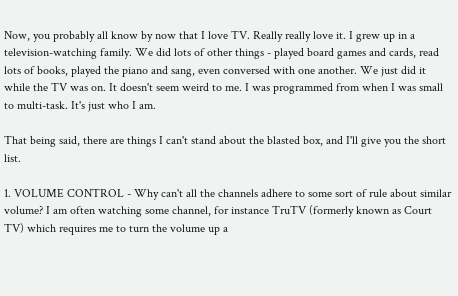Now, you probably all know by now that I love TV. Really really love it. I grew up in a television-watching family. We did lots of other things - played board games and cards, read lots of books, played the piano and sang, even conversed with one another. We just did it while the TV was on. It doesn't seem weird to me. I was programmed from when I was small to multi-task. It's just who I am.

That being said, there are things I can't stand about the blasted box, and I'll give you the short list.

1. VOLUME CONTROL - Why can't all the channels adhere to some sort of rule about similar volume? I am often watching some channel, for instance TruTV (formerly known as Court TV) which requires me to turn the volume up a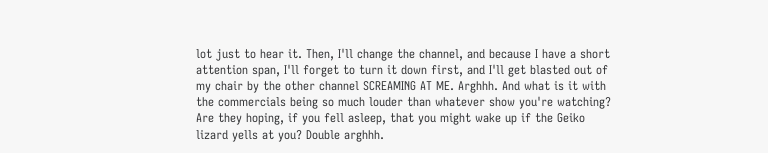lot just to hear it. Then, I'll change the channel, and because I have a short attention span, I'll forget to turn it down first, and I'll get blasted out of my chair by the other channel SCREAMING AT ME. Arghhh. And what is it with the commercials being so much louder than whatever show you're watching? Are they hoping, if you fell asleep, that you might wake up if the Geiko lizard yells at you? Double arghhh.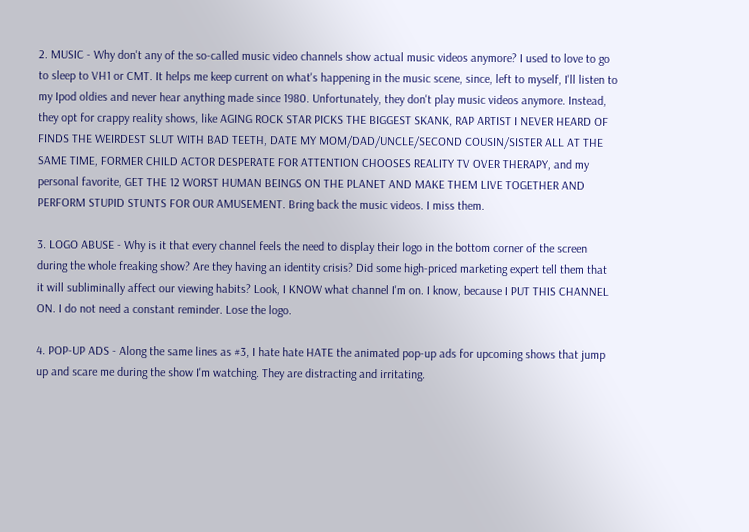2. MUSIC - Why don't any of the so-called music video channels show actual music videos anymore? I used to love to go to sleep to VH1 or CMT. It helps me keep current on what's happening in the music scene, since, left to myself, I'll listen to my Ipod oldies and never hear anything made since 1980. Unfortunately, they don't play music videos anymore. Instead, they opt for crappy reality shows, like AGING ROCK STAR PICKS THE BIGGEST SKANK, RAP ARTIST I NEVER HEARD OF FINDS THE WEIRDEST SLUT WITH BAD TEETH, DATE MY MOM/DAD/UNCLE/SECOND COUSIN/SISTER ALL AT THE SAME TIME, FORMER CHILD ACTOR DESPERATE FOR ATTENTION CHOOSES REALITY TV OVER THERAPY, and my personal favorite, GET THE 12 WORST HUMAN BEINGS ON THE PLANET AND MAKE THEM LIVE TOGETHER AND PERFORM STUPID STUNTS FOR OUR AMUSEMENT. Bring back the music videos. I miss them.

3. LOGO ABUSE - Why is it that every channel feels the need to display their logo in the bottom corner of the screen during the whole freaking show? Are they having an identity crisis? Did some high-priced marketing expert tell them that it will subliminally affect our viewing habits? Look, I KNOW what channel I'm on. I know, because I PUT THIS CHANNEL ON. I do not need a constant reminder. Lose the logo.

4. POP-UP ADS - Along the same lines as #3, I hate hate HATE the animated pop-up ads for upcoming shows that jump up and scare me during the show I'm watching. They are distracting and irritating.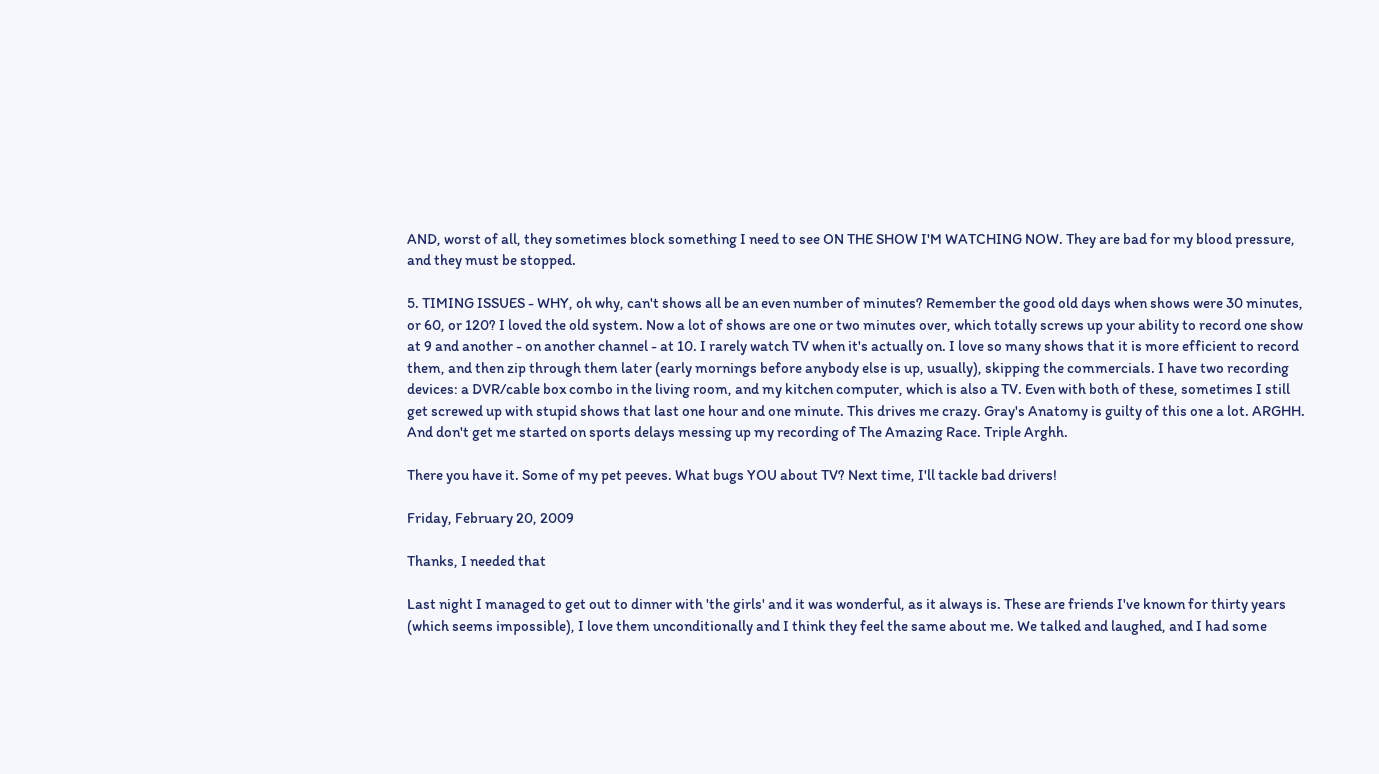AND, worst of all, they sometimes block something I need to see ON THE SHOW I'M WATCHING NOW. They are bad for my blood pressure, and they must be stopped.

5. TIMING ISSUES - WHY, oh why, can't shows all be an even number of minutes? Remember the good old days when shows were 30 minutes, or 60, or 120? I loved the old system. Now a lot of shows are one or two minutes over, which totally screws up your ability to record one show at 9 and another - on another channel - at 10. I rarely watch TV when it's actually on. I love so many shows that it is more efficient to record them, and then zip through them later (early mornings before anybody else is up, usually), skipping the commercials. I have two recording devices: a DVR/cable box combo in the living room, and my kitchen computer, which is also a TV. Even with both of these, sometimes I still get screwed up with stupid shows that last one hour and one minute. This drives me crazy. Gray's Anatomy is guilty of this one a lot. ARGHH. And don't get me started on sports delays messing up my recording of The Amazing Race. Triple Arghh.

There you have it. Some of my pet peeves. What bugs YOU about TV? Next time, I'll tackle bad drivers!

Friday, February 20, 2009

Thanks, I needed that

Last night I managed to get out to dinner with 'the girls' and it was wonderful, as it always is. These are friends I've known for thirty years (which seems impossible), I love them unconditionally and I think they feel the same about me. We talked and laughed, and I had some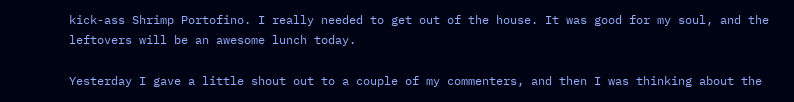kick-ass Shrimp Portofino. I really needed to get out of the house. It was good for my soul, and the leftovers will be an awesome lunch today.

Yesterday I gave a little shout out to a couple of my commenters, and then I was thinking about the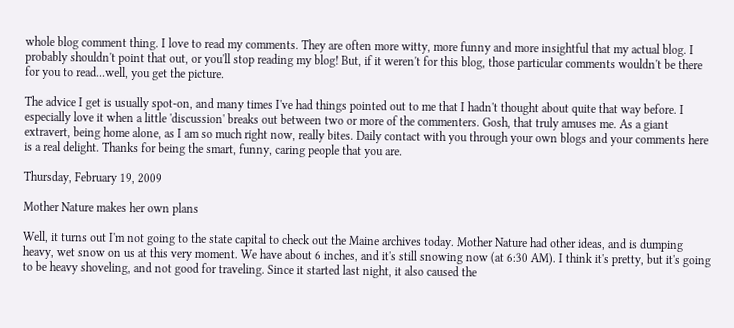whole blog comment thing. I love to read my comments. They are often more witty, more funny and more insightful that my actual blog. I probably shouldn't point that out, or you'll stop reading my blog! But, if it weren't for this blog, those particular comments wouldn't be there for you to read...well, you get the picture.

The advice I get is usually spot-on, and many times I've had things pointed out to me that I hadn't thought about quite that way before. I especially love it when a little 'discussion' breaks out between two or more of the commenters. Gosh, that truly amuses me. As a giant extravert, being home alone, as I am so much right now, really bites. Daily contact with you through your own blogs and your comments here is a real delight. Thanks for being the smart, funny, caring people that you are.

Thursday, February 19, 2009

Mother Nature makes her own plans

Well, it turns out I'm not going to the state capital to check out the Maine archives today. Mother Nature had other ideas, and is dumping heavy, wet snow on us at this very moment. We have about 6 inches, and it's still snowing now (at 6:30 AM). I think it's pretty, but it's going to be heavy shoveling, and not good for traveling. Since it started last night, it also caused the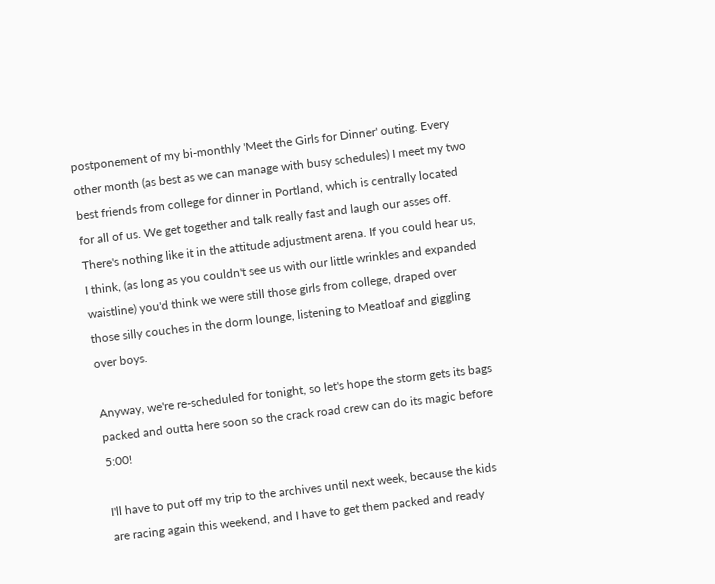postponement of my bi-monthly 'Meet the Girls for Dinner' outing. Every other month (as best as we can manage with busy schedules) I meet my two best friends from college for dinner in Portland, which is centrally located for all of us. We get together and talk really fast and laugh our asses off. There's nothing like it in the attitude adjustment arena. If you could hear us, I think, (as long as you couldn't see us with our little wrinkles and expanded waistline) you'd think we were still those girls from college, draped over those silly couches in the dorm lounge, listening to Meatloaf and giggling over boys.

Anyway, we're re-scheduled for tonight, so let's hope the storm gets its bags packed and outta here soon so the crack road crew can do its magic before 5:00!

I'll have to put off my trip to the archives until next week, because the kids are racing again this weekend, and I have to get them packed and ready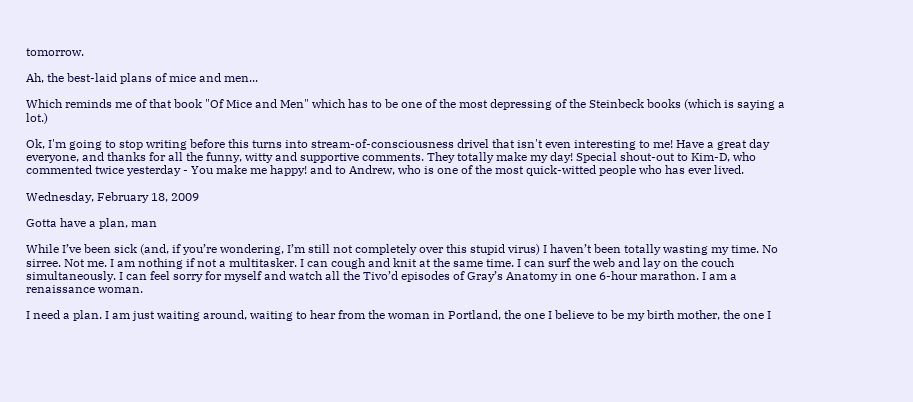tomorrow.

Ah, the best-laid plans of mice and men...

Which reminds me of that book "Of Mice and Men" which has to be one of the most depressing of the Steinbeck books (which is saying a lot.)

Ok, I'm going to stop writing before this turns into stream-of-consciousness drivel that isn't even interesting to me! Have a great day everyone, and thanks for all the funny, witty and supportive comments. They totally make my day! Special shout-out to Kim-D, who commented twice yesterday - You make me happy! and to Andrew, who is one of the most quick-witted people who has ever lived.

Wednesday, February 18, 2009

Gotta have a plan, man

While I’ve been sick (and, if you’re wondering, I’m still not completely over this stupid virus) I haven’t been totally wasting my time. No sirree. Not me. I am nothing if not a multitasker. I can cough and knit at the same time. I can surf the web and lay on the couch simultaneously. I can feel sorry for myself and watch all the Tivo’d episodes of Gray’s Anatomy in one 6-hour marathon. I am a renaissance woman.

I need a plan. I am just waiting around, waiting to hear from the woman in Portland, the one I believe to be my birth mother, the one I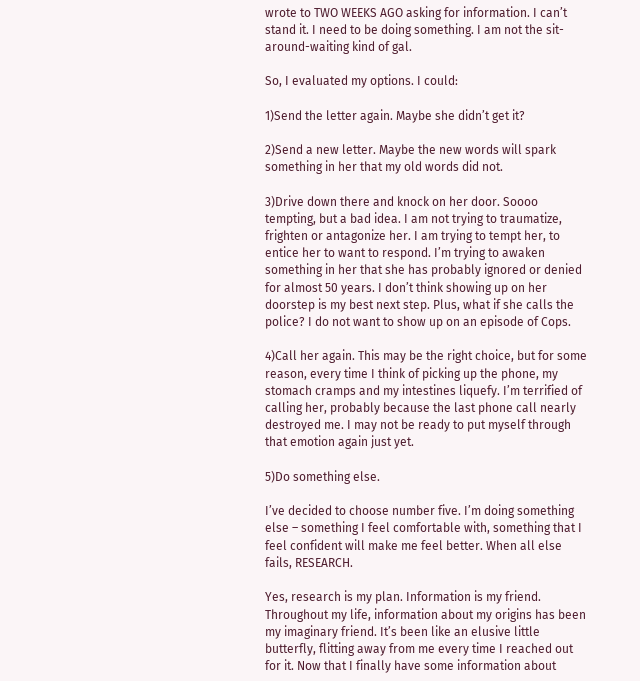wrote to TWO WEEKS AGO asking for information. I can’t stand it. I need to be doing something. I am not the sit-around-waiting kind of gal.

So, I evaluated my options. I could:

1)Send the letter again. Maybe she didn’t get it?

2)Send a new letter. Maybe the new words will spark something in her that my old words did not.

3)Drive down there and knock on her door. Soooo tempting, but a bad idea. I am not trying to traumatize, frighten or antagonize her. I am trying to tempt her, to entice her to want to respond. I’m trying to awaken something in her that she has probably ignored or denied for almost 50 years. I don’t think showing up on her doorstep is my best next step. Plus, what if she calls the police? I do not want to show up on an episode of Cops.

4)Call her again. This may be the right choice, but for some reason, every time I think of picking up the phone, my stomach cramps and my intestines liquefy. I’m terrified of calling her, probably because the last phone call nearly destroyed me. I may not be ready to put myself through that emotion again just yet.

5)Do something else.

I’ve decided to choose number five. I’m doing something else – something I feel comfortable with, something that I feel confident will make me feel better. When all else fails, RESEARCH.

Yes, research is my plan. Information is my friend. Throughout my life, information about my origins has been my imaginary friend. It’s been like an elusive little butterfly, flitting away from me every time I reached out for it. Now that I finally have some information about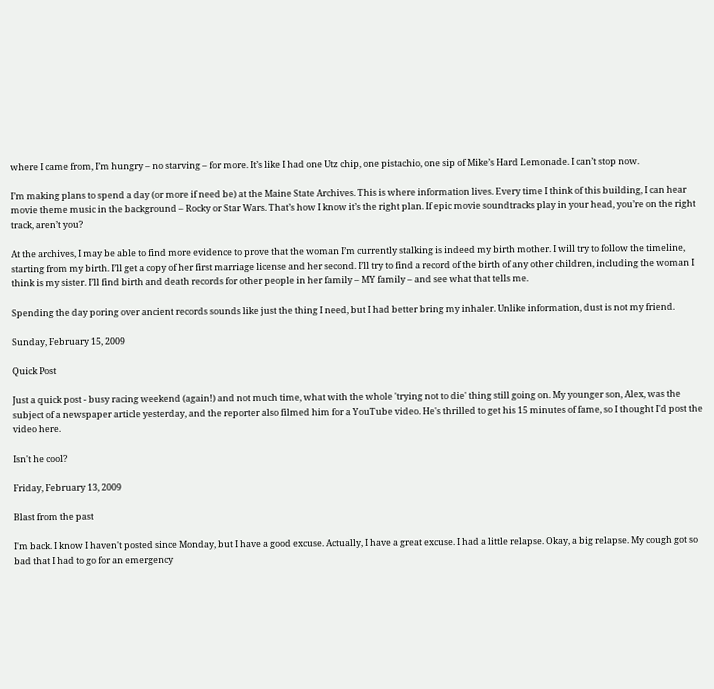where I came from, I’m hungry – no starving – for more. It’s like I had one Utz chip, one pistachio, one sip of Mike’s Hard Lemonade. I can’t stop now.

I’m making plans to spend a day (or more if need be) at the Maine State Archives. This is where information lives. Every time I think of this building, I can hear movie theme music in the background – Rocky or Star Wars. That’s how I know it’s the right plan. If epic movie soundtracks play in your head, you’re on the right track, aren’t you?

At the archives, I may be able to find more evidence to prove that the woman I’m currently stalking is indeed my birth mother. I will try to follow the timeline, starting from my birth. I’ll get a copy of her first marriage license and her second. I’ll try to find a record of the birth of any other children, including the woman I think is my sister. I’ll find birth and death records for other people in her family – MY family – and see what that tells me.

Spending the day poring over ancient records sounds like just the thing I need, but I had better bring my inhaler. Unlike information, dust is not my friend.

Sunday, February 15, 2009

Quick Post

Just a quick post - busy racing weekend (again!) and not much time, what with the whole 'trying not to die' thing still going on. My younger son, Alex, was the subject of a newspaper article yesterday, and the reporter also filmed him for a YouTube video. He's thrilled to get his 15 minutes of fame, so I thought I'd post the video here.

Isn't he cool?

Friday, February 13, 2009

Blast from the past

I'm back. I know I haven't posted since Monday, but I have a good excuse. Actually, I have a great excuse. I had a little relapse. Okay, a big relapse. My cough got so bad that I had to go for an emergency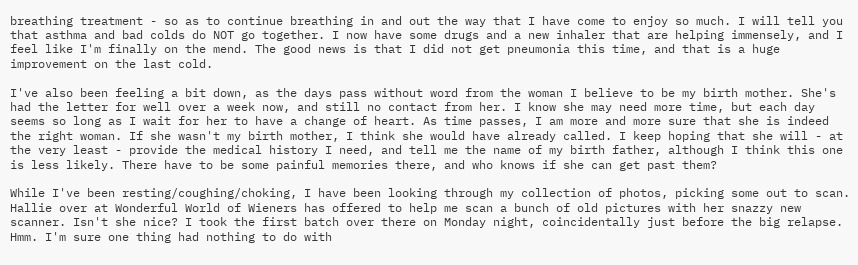breathing treatment - so as to continue breathing in and out the way that I have come to enjoy so much. I will tell you that asthma and bad colds do NOT go together. I now have some drugs and a new inhaler that are helping immensely, and I feel like I'm finally on the mend. The good news is that I did not get pneumonia this time, and that is a huge improvement on the last cold.

I've also been feeling a bit down, as the days pass without word from the woman I believe to be my birth mother. She's had the letter for well over a week now, and still no contact from her. I know she may need more time, but each day seems so long as I wait for her to have a change of heart. As time passes, I am more and more sure that she is indeed the right woman. If she wasn't my birth mother, I think she would have already called. I keep hoping that she will - at the very least - provide the medical history I need, and tell me the name of my birth father, although I think this one is less likely. There have to be some painful memories there, and who knows if she can get past them?

While I've been resting/coughing/choking, I have been looking through my collection of photos, picking some out to scan. Hallie over at Wonderful World of Wieners has offered to help me scan a bunch of old pictures with her snazzy new scanner. Isn't she nice? I took the first batch over there on Monday night, coincidentally just before the big relapse. Hmm. I'm sure one thing had nothing to do with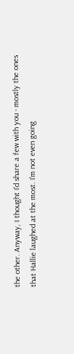the other. Anyway, I thought I'd share a few with you - mostly the ones that Hallie laughed at the most. I'm not even going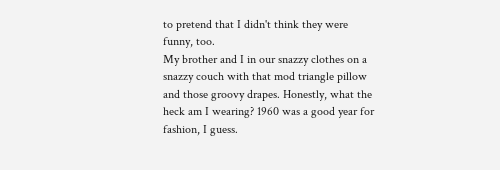to pretend that I didn't think they were funny, too.
My brother and I in our snazzy clothes on a snazzy couch with that mod triangle pillow and those groovy drapes. Honestly, what the heck am I wearing? 1960 was a good year for fashion, I guess.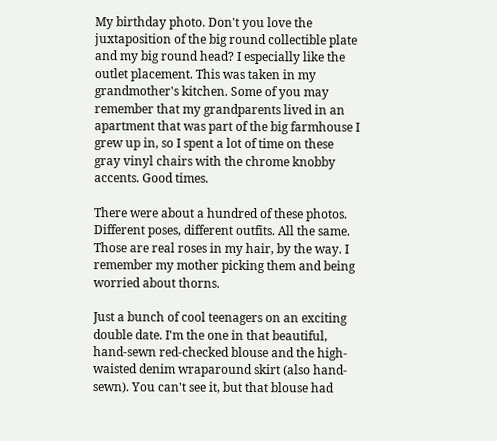My birthday photo. Don't you love the juxtaposition of the big round collectible plate and my big round head? I especially like the outlet placement. This was taken in my grandmother's kitchen. Some of you may remember that my grandparents lived in an apartment that was part of the big farmhouse I grew up in, so I spent a lot of time on these gray vinyl chairs with the chrome knobby accents. Good times.

There were about a hundred of these photos. Different poses, different outfits. All the same. Those are real roses in my hair, by the way. I remember my mother picking them and being worried about thorns.

Just a bunch of cool teenagers on an exciting double date. I'm the one in that beautiful, hand-sewn red-checked blouse and the high-waisted denim wraparound skirt (also hand-sewn). You can't see it, but that blouse had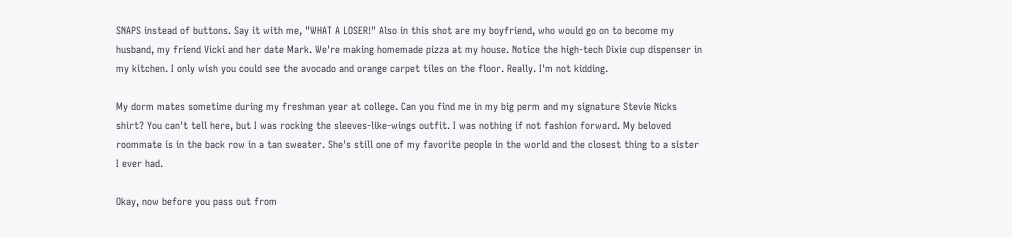SNAPS instead of buttons. Say it with me, "WHAT A LOSER!" Also in this shot are my boyfriend, who would go on to become my husband, my friend Vicki and her date Mark. We're making homemade pizza at my house. Notice the high-tech Dixie cup dispenser in my kitchen. I only wish you could see the avocado and orange carpet tiles on the floor. Really. I'm not kidding.

My dorm mates sometime during my freshman year at college. Can you find me in my big perm and my signature Stevie Nicks shirt? You can't tell here, but I was rocking the sleeves-like-wings outfit. I was nothing if not fashion forward. My beloved roommate is in the back row in a tan sweater. She's still one of my favorite people in the world and the closest thing to a sister I ever had.

Okay, now before you pass out from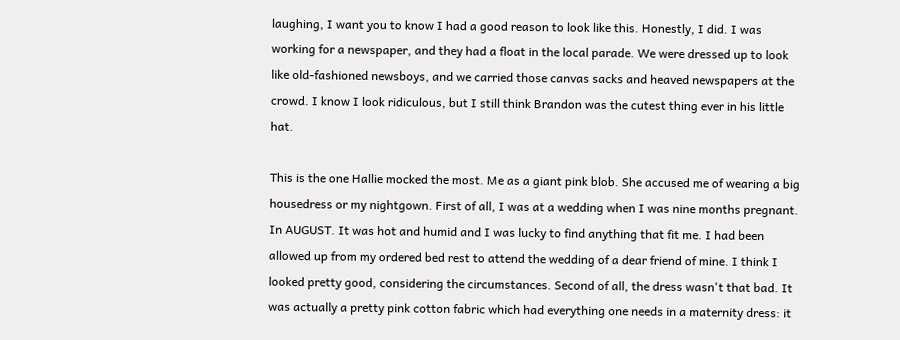laughing, I want you to know I had a good reason to look like this. Honestly, I did. I was working for a newspaper, and they had a float in the local parade. We were dressed up to look like old-fashioned newsboys, and we carried those canvas sacks and heaved newspapers at the crowd. I know I look ridiculous, but I still think Brandon was the cutest thing ever in his little hat.

This is the one Hallie mocked the most. Me as a giant pink blob. She accused me of wearing a big housedress or my nightgown. First of all, I was at a wedding when I was nine months pregnant. In AUGUST. It was hot and humid and I was lucky to find anything that fit me. I had been allowed up from my ordered bed rest to attend the wedding of a dear friend of mine. I think I looked pretty good, considering the circumstances. Second of all, the dress wasn't that bad. It was actually a pretty pink cotton fabric which had everything one needs in a maternity dress: it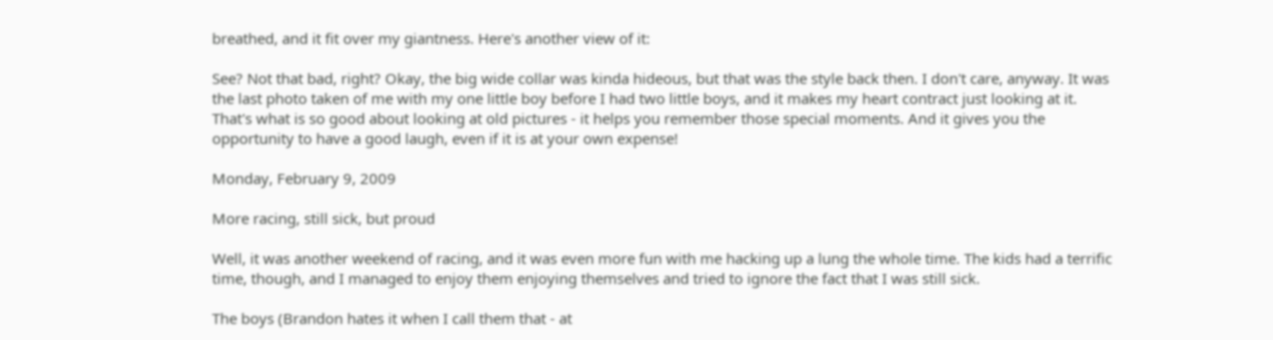breathed, and it fit over my giantness. Here's another view of it:

See? Not that bad, right? Okay, the big wide collar was kinda hideous, but that was the style back then. I don't care, anyway. It was the last photo taken of me with my one little boy before I had two little boys, and it makes my heart contract just looking at it. That's what is so good about looking at old pictures - it helps you remember those special moments. And it gives you the opportunity to have a good laugh, even if it is at your own expense!

Monday, February 9, 2009

More racing, still sick, but proud

Well, it was another weekend of racing, and it was even more fun with me hacking up a lung the whole time. The kids had a terrific time, though, and I managed to enjoy them enjoying themselves and tried to ignore the fact that I was still sick.

The boys (Brandon hates it when I call them that - at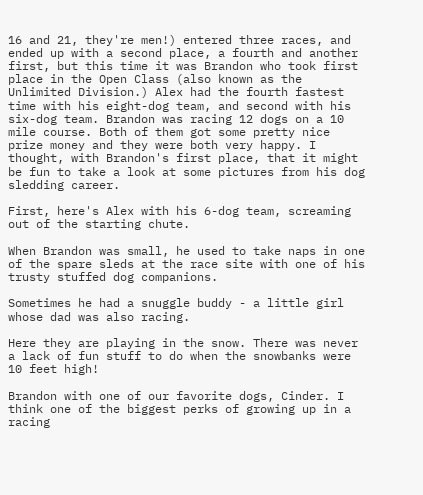16 and 21, they're men!) entered three races, and ended up with a second place, a fourth and another first, but this time it was Brandon who took first place in the Open Class (also known as the Unlimited Division.) Alex had the fourth fastest time with his eight-dog team, and second with his six-dog team. Brandon was racing 12 dogs on a 10 mile course. Both of them got some pretty nice prize money and they were both very happy. I thought, with Brandon's first place, that it might be fun to take a look at some pictures from his dog sledding career.

First, here's Alex with his 6-dog team, screaming out of the starting chute.

When Brandon was small, he used to take naps in one of the spare sleds at the race site with one of his trusty stuffed dog companions.

Sometimes he had a snuggle buddy - a little girl whose dad was also racing.

Here they are playing in the snow. There was never a lack of fun stuff to do when the snowbanks were 10 feet high!

Brandon with one of our favorite dogs, Cinder. I think one of the biggest perks of growing up in a racing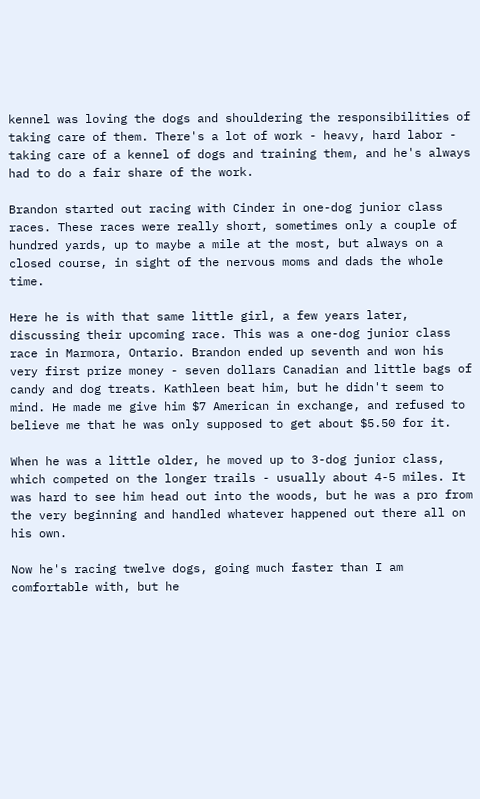kennel was loving the dogs and shouldering the responsibilities of taking care of them. There's a lot of work - heavy, hard labor - taking care of a kennel of dogs and training them, and he's always had to do a fair share of the work.

Brandon started out racing with Cinder in one-dog junior class races. These races were really short, sometimes only a couple of hundred yards, up to maybe a mile at the most, but always on a closed course, in sight of the nervous moms and dads the whole time.

Here he is with that same little girl, a few years later, discussing their upcoming race. This was a one-dog junior class race in Marmora, Ontario. Brandon ended up seventh and won his very first prize money - seven dollars Canadian and little bags of candy and dog treats. Kathleen beat him, but he didn't seem to mind. He made me give him $7 American in exchange, and refused to believe me that he was only supposed to get about $5.50 for it.

When he was a little older, he moved up to 3-dog junior class, which competed on the longer trails - usually about 4-5 miles. It was hard to see him head out into the woods, but he was a pro from the very beginning and handled whatever happened out there all on his own.

Now he's racing twelve dogs, going much faster than I am comfortable with, but he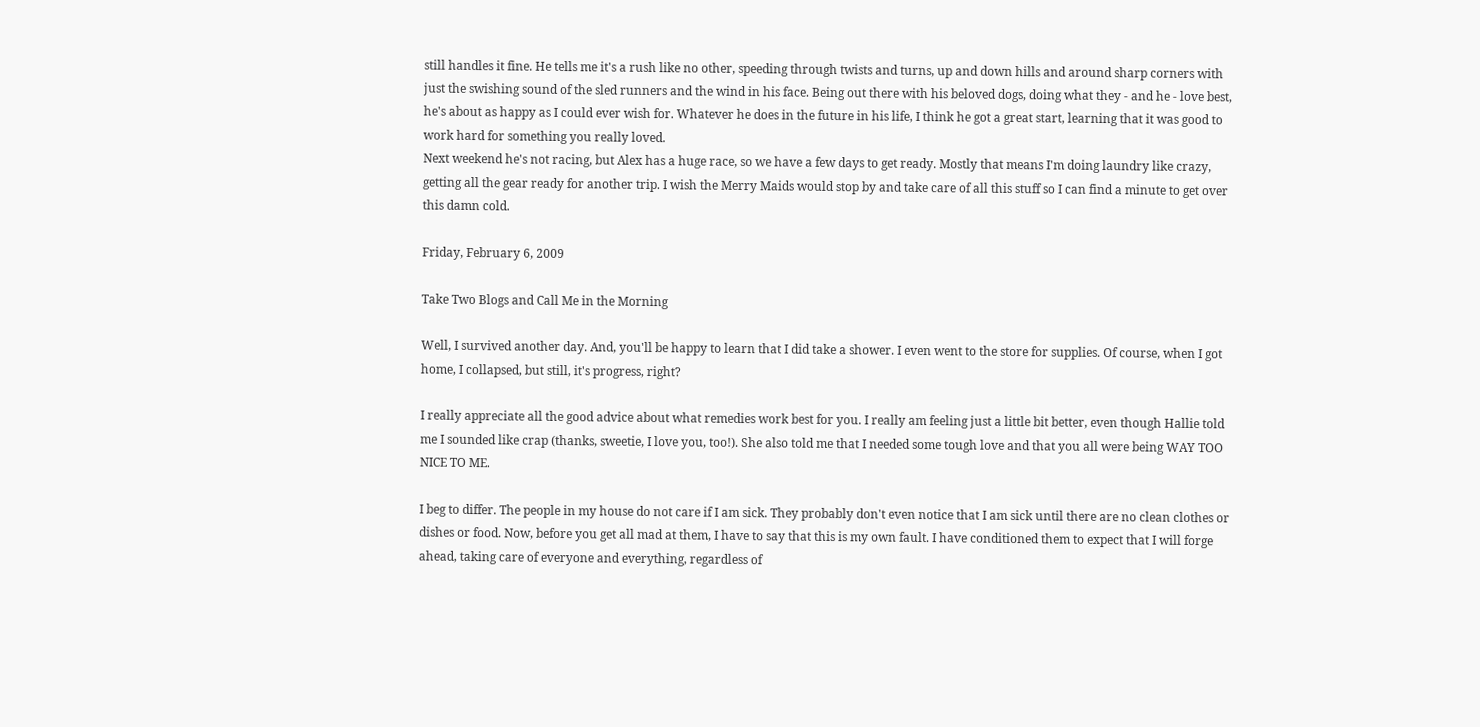still handles it fine. He tells me it's a rush like no other, speeding through twists and turns, up and down hills and around sharp corners with just the swishing sound of the sled runners and the wind in his face. Being out there with his beloved dogs, doing what they - and he - love best, he's about as happy as I could ever wish for. Whatever he does in the future in his life, I think he got a great start, learning that it was good to work hard for something you really loved.
Next weekend he's not racing, but Alex has a huge race, so we have a few days to get ready. Mostly that means I'm doing laundry like crazy, getting all the gear ready for another trip. I wish the Merry Maids would stop by and take care of all this stuff so I can find a minute to get over this damn cold.

Friday, February 6, 2009

Take Two Blogs and Call Me in the Morning

Well, I survived another day. And, you'll be happy to learn that I did take a shower. I even went to the store for supplies. Of course, when I got home, I collapsed, but still, it's progress, right?

I really appreciate all the good advice about what remedies work best for you. I really am feeling just a little bit better, even though Hallie told me I sounded like crap (thanks, sweetie, I love you, too!). She also told me that I needed some tough love and that you all were being WAY TOO NICE TO ME.

I beg to differ. The people in my house do not care if I am sick. They probably don't even notice that I am sick until there are no clean clothes or dishes or food. Now, before you get all mad at them, I have to say that this is my own fault. I have conditioned them to expect that I will forge ahead, taking care of everyone and everything, regardless of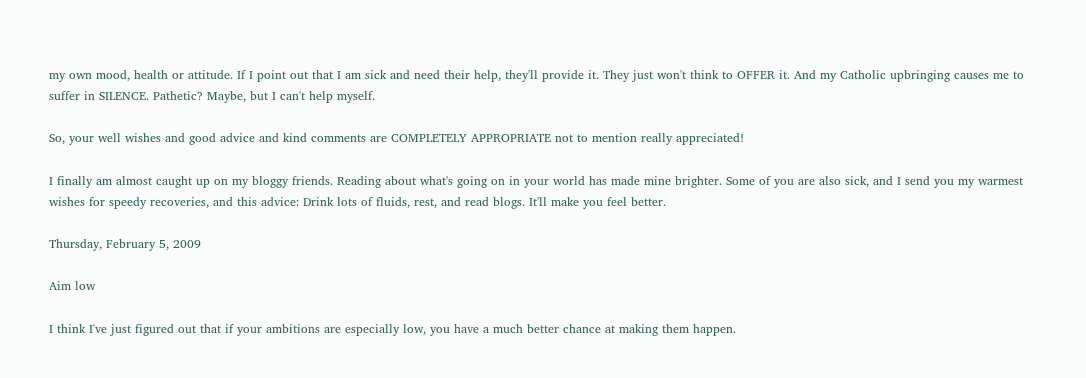my own mood, health or attitude. If I point out that I am sick and need their help, they'll provide it. They just won't think to OFFER it. And my Catholic upbringing causes me to suffer in SILENCE. Pathetic? Maybe, but I can't help myself.

So, your well wishes and good advice and kind comments are COMPLETELY APPROPRIATE not to mention really appreciated!

I finally am almost caught up on my bloggy friends. Reading about what's going on in your world has made mine brighter. Some of you are also sick, and I send you my warmest wishes for speedy recoveries, and this advice: Drink lots of fluids, rest, and read blogs. It'll make you feel better.

Thursday, February 5, 2009

Aim low

I think I've just figured out that if your ambitions are especially low, you have a much better chance at making them happen.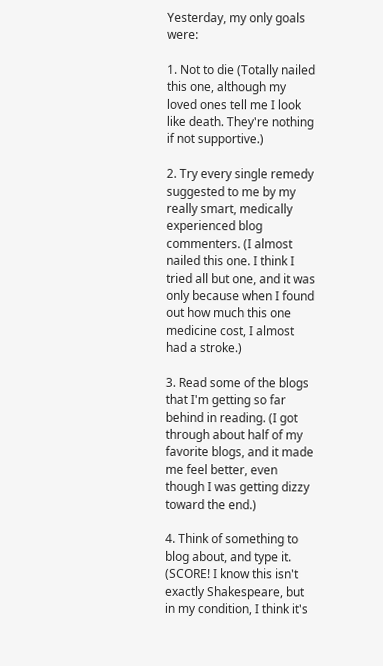Yesterday, my only goals were:

1. Not to die (Totally nailed this one, although my loved ones tell me I look like death. They're nothing if not supportive.)

2. Try every single remedy suggested to me by my really smart, medically experienced blog commenters. (I almost nailed this one. I think I tried all but one, and it was only because when I found out how much this one medicine cost, I almost had a stroke.)

3. Read some of the blogs that I'm getting so far behind in reading. (I got through about half of my favorite blogs, and it made me feel better, even though I was getting dizzy toward the end.)

4. Think of something to blog about, and type it. (SCORE! I know this isn't exactly Shakespeare, but in my condition, I think it's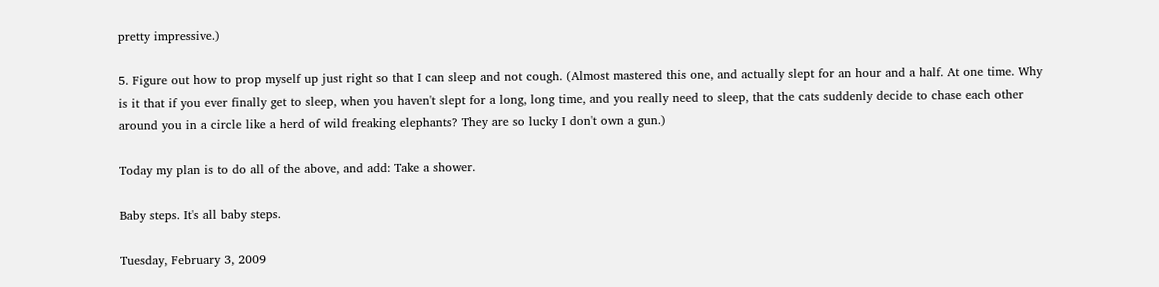pretty impressive.)

5. Figure out how to prop myself up just right so that I can sleep and not cough. (Almost mastered this one, and actually slept for an hour and a half. At one time. Why is it that if you ever finally get to sleep, when you haven't slept for a long, long time, and you really need to sleep, that the cats suddenly decide to chase each other around you in a circle like a herd of wild freaking elephants? They are so lucky I don't own a gun.)

Today my plan is to do all of the above, and add: Take a shower.

Baby steps. It's all baby steps.

Tuesday, February 3, 2009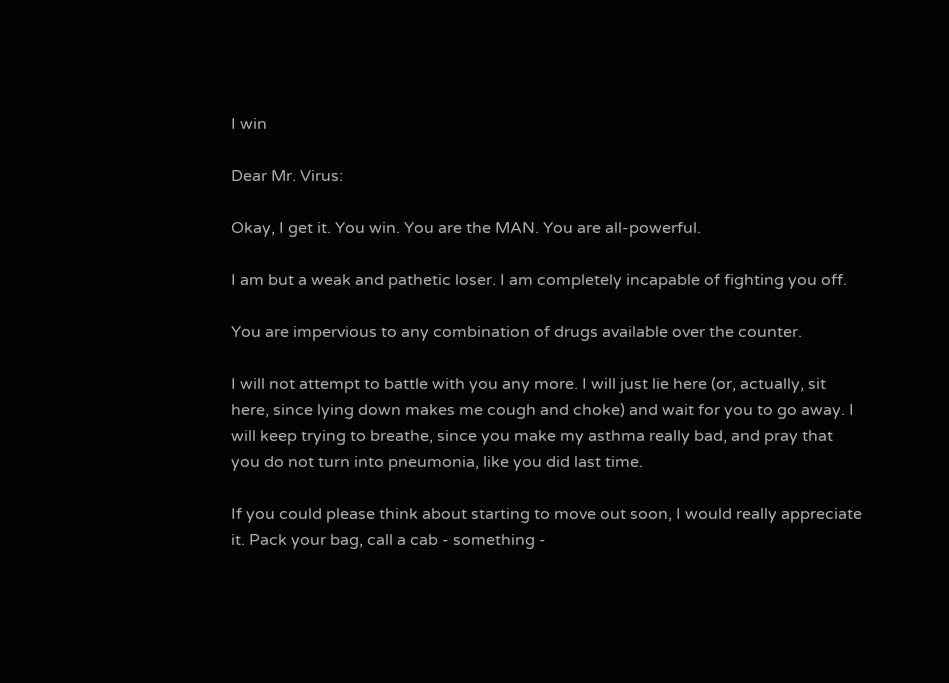I win

Dear Mr. Virus:

Okay, I get it. You win. You are the MAN. You are all-powerful.

I am but a weak and pathetic loser. I am completely incapable of fighting you off.

You are impervious to any combination of drugs available over the counter.

I will not attempt to battle with you any more. I will just lie here (or, actually, sit here, since lying down makes me cough and choke) and wait for you to go away. I will keep trying to breathe, since you make my asthma really bad, and pray that you do not turn into pneumonia, like you did last time.

If you could please think about starting to move out soon, I would really appreciate it. Pack your bag, call a cab - something -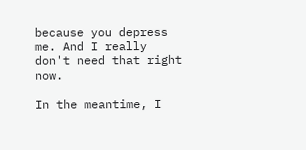because you depress me. And I really don't need that right now.

In the meantime, I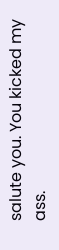salute you. You kicked my ass.